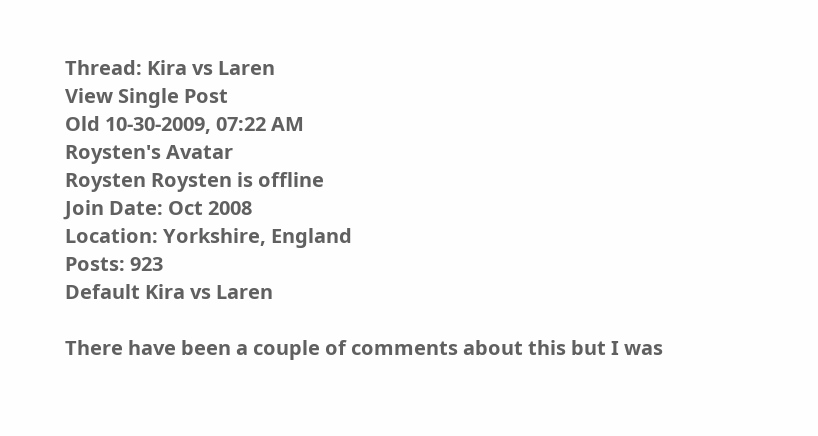Thread: Kira vs Laren
View Single Post
Old 10-30-2009, 07:22 AM
Roysten's Avatar
Roysten Roysten is offline
Join Date: Oct 2008
Location: Yorkshire, England
Posts: 923
Default Kira vs Laren

There have been a couple of comments about this but I was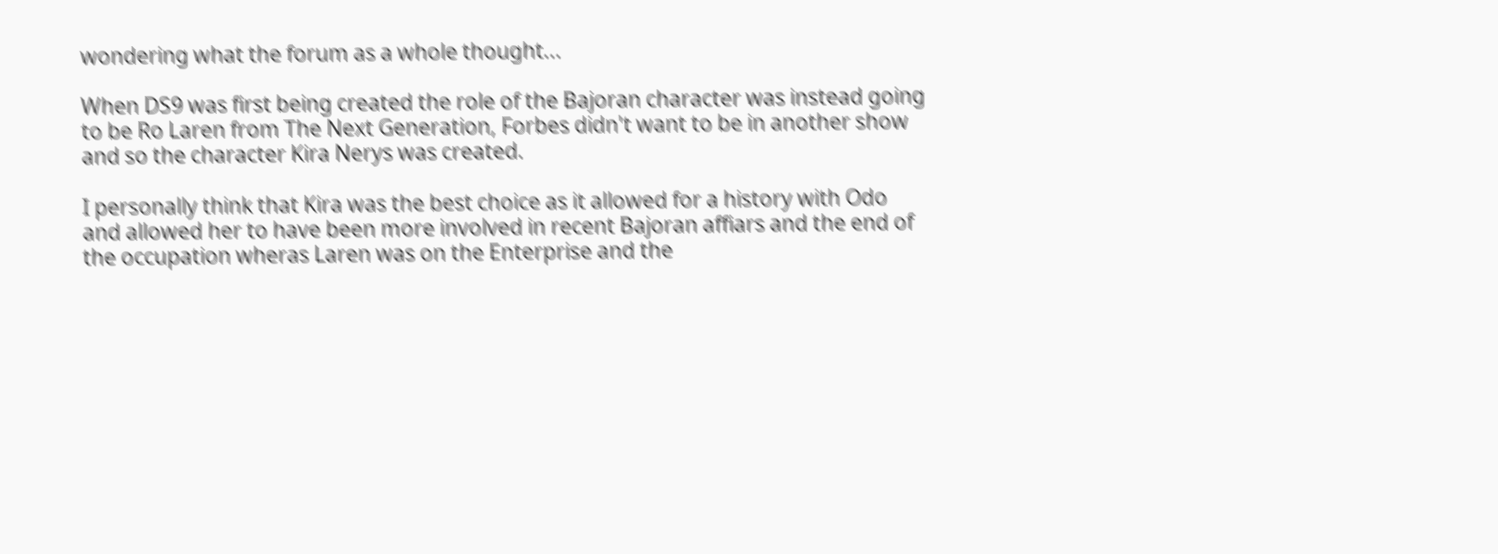wondering what the forum as a whole thought...

When DS9 was first being created the role of the Bajoran character was instead going to be Ro Laren from The Next Generation, Forbes didn't want to be in another show and so the character Kira Nerys was created.

I personally think that Kira was the best choice as it allowed for a history with Odo and allowed her to have been more involved in recent Bajoran affiars and the end of the occupation wheras Laren was on the Enterprise and the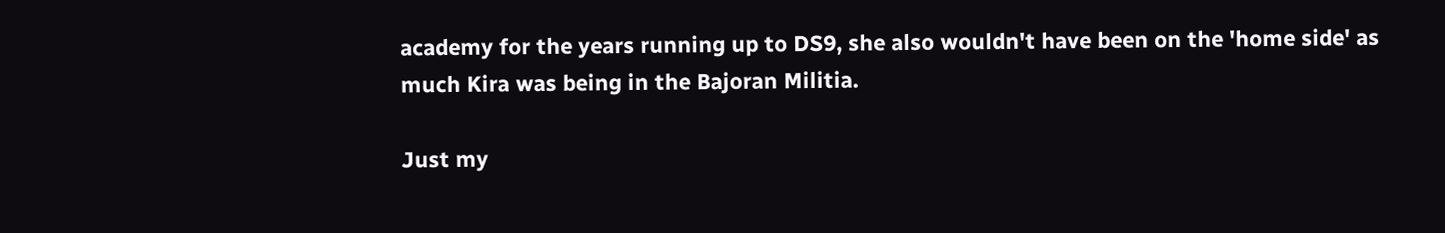academy for the years running up to DS9, she also wouldn't have been on the 'home side' as much Kira was being in the Bajoran Militia.

Just my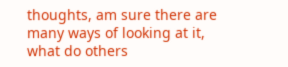thoughts, am sure there are many ways of looking at it, what do others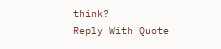think?
Reply With Quote